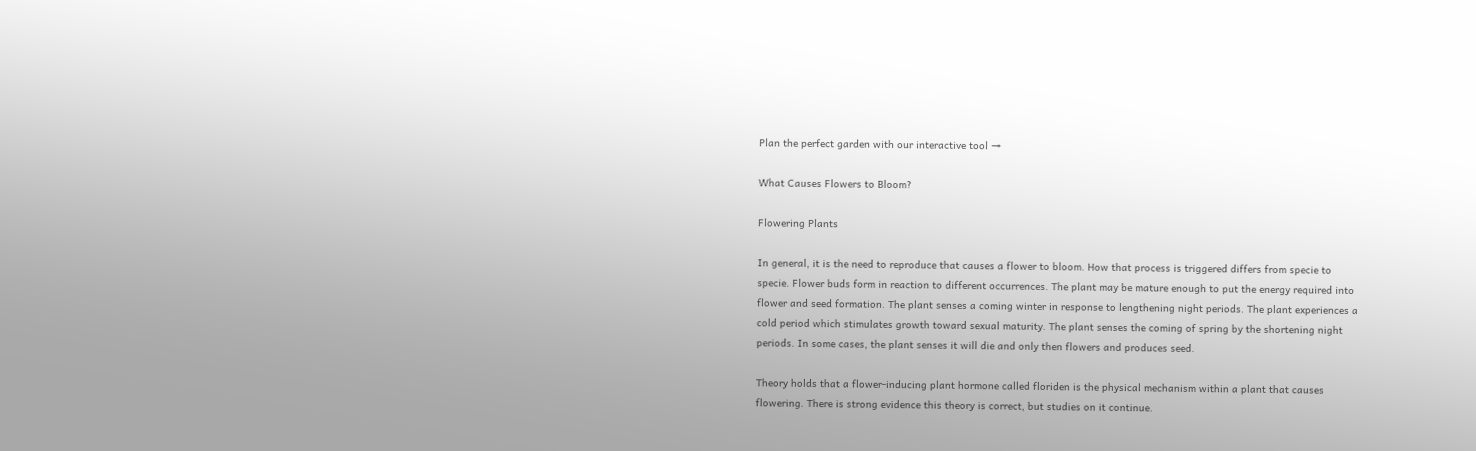Plan the perfect garden with our interactive tool →

What Causes Flowers to Bloom?

Flowering Plants

In general, it is the need to reproduce that causes a flower to bloom. How that process is triggered differs from specie to specie. Flower buds form in reaction to different occurrences. The plant may be mature enough to put the energy required into flower and seed formation. The plant senses a coming winter in response to lengthening night periods. The plant experiences a cold period which stimulates growth toward sexual maturity. The plant senses the coming of spring by the shortening night periods. In some cases, the plant senses it will die and only then flowers and produces seed.

Theory holds that a flower-inducing plant hormone called floriden is the physical mechanism within a plant that causes flowering. There is strong evidence this theory is correct, but studies on it continue.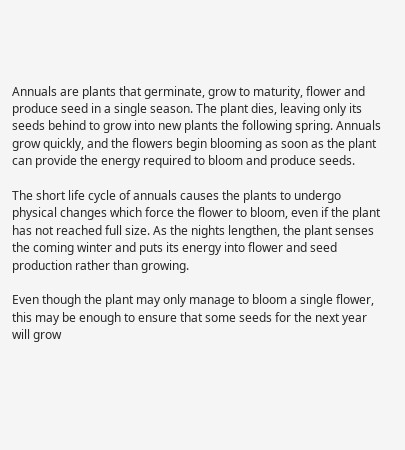Annuals are plants that germinate, grow to maturity, flower and produce seed in a single season. The plant dies, leaving only its seeds behind to grow into new plants the following spring. Annuals grow quickly, and the flowers begin blooming as soon as the plant can provide the energy required to bloom and produce seeds.

The short life cycle of annuals causes the plants to undergo physical changes which force the flower to bloom, even if the plant has not reached full size. As the nights lengthen, the plant senses the coming winter and puts its energy into flower and seed production rather than growing.

Even though the plant may only manage to bloom a single flower, this may be enough to ensure that some seeds for the next year will grow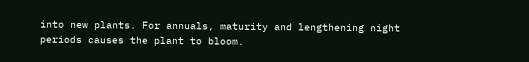into new plants. For annuals, maturity and lengthening night periods causes the plant to bloom.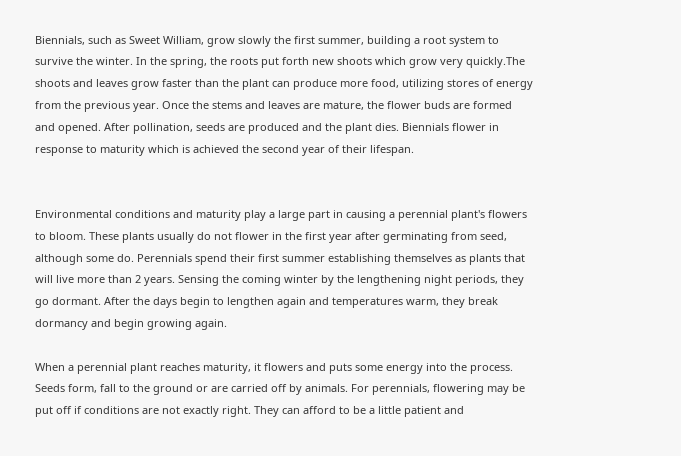Biennials, such as Sweet William, grow slowly the first summer, building a root system to survive the winter. In the spring, the roots put forth new shoots which grow very quickly.The shoots and leaves grow faster than the plant can produce more food, utilizing stores of energy from the previous year. Once the stems and leaves are mature, the flower buds are formed and opened. After pollination, seeds are produced and the plant dies. Biennials flower in response to maturity which is achieved the second year of their lifespan.


Environmental conditions and maturity play a large part in causing a perennial plant's flowers to bloom. These plants usually do not flower in the first year after germinating from seed, although some do. Perennials spend their first summer establishing themselves as plants that will live more than 2 years. Sensing the coming winter by the lengthening night periods, they go dormant. After the days begin to lengthen again and temperatures warm, they break dormancy and begin growing again.

When a perennial plant reaches maturity, it flowers and puts some energy into the process. Seeds form, fall to the ground or are carried off by animals. For perennials, flowering may be put off if conditions are not exactly right. They can afford to be a little patient and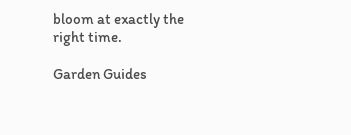bloom at exactly the right time.

Garden Guides